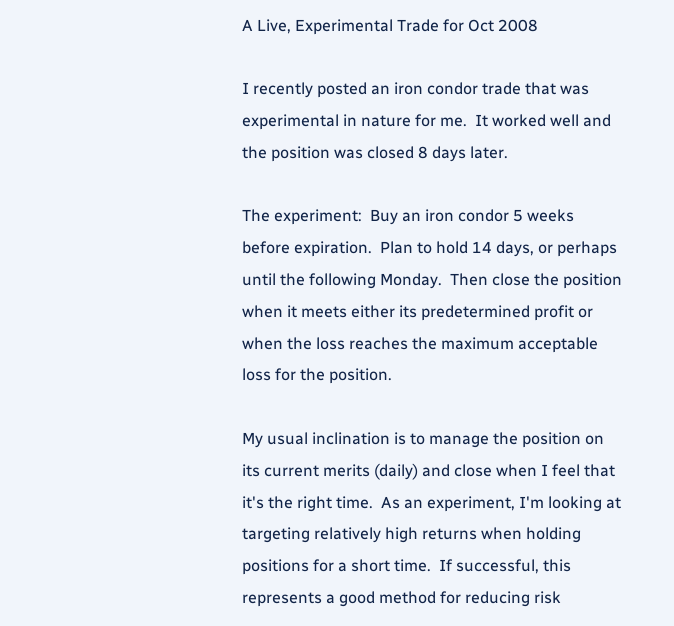A Live, Experimental Trade for Oct 2008

I recently posted an iron condor trade that was experimental in nature for me.  It worked well and the position was closed 8 days later.

The experiment:  Buy an iron condor 5 weeks before expiration.  Plan to hold 14 days, or perhaps until the following Monday.  Then close the position when it meets either its predetermined profit or when the loss reaches the maximum acceptable loss for the position.

My usual inclination is to manage the position on its current merits (daily) and close when I feel that it's the right time.  As an experiment, I'm looking at targeting relatively high returns when holding positions for a short time.  If successful, this represents a good method for reducing risk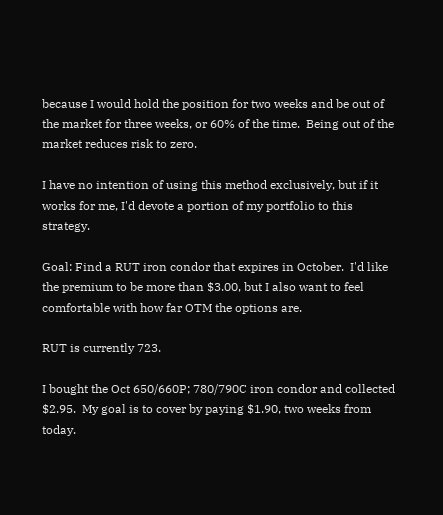because I would hold the position for two weeks and be out of the market for three weeks, or 60% of the time.  Being out of the market reduces risk to zero.

I have no intention of using this method exclusively, but if it works for me, I'd devote a portion of my portfolio to this strategy.

Goal: Find a RUT iron condor that expires in October.  I'd like the premium to be more than $3.00, but I also want to feel comfortable with how far OTM the options are.

RUT is currently 723.

I bought the Oct 650/660P; 780/790C iron condor and collected $2.95.  My goal is to cover by paying $1.90, two weeks from today.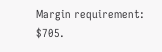Margin requirement: $705.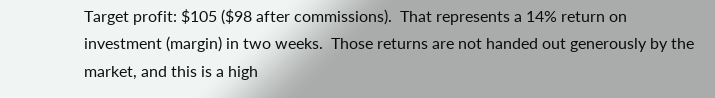Target profit: $105 ($98 after commissions).  That represents a 14% return on investment (margin) in two weeks.  Those returns are not handed out generously by the market, and this is a high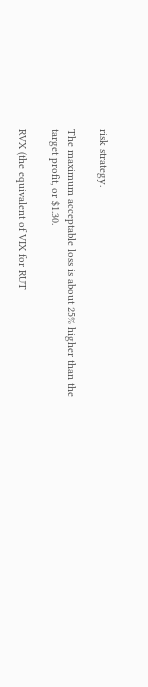risk strategy.

The maximum acceptable loss is about 25% higher than the target profit, or $1.30.

RVX (the equivalent of VIX for RUT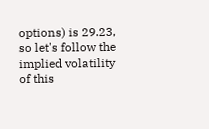options) is 29.23, so let's follow the implied volatility of this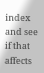index and see if that affects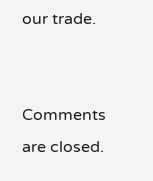our trade.


Comments are closed.